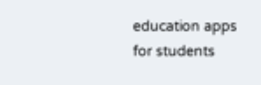education apps for students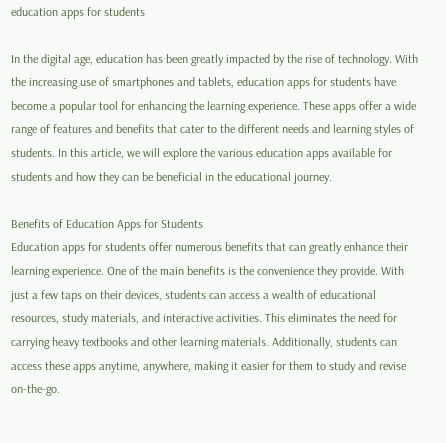education apps for students

In the digital age, education has been greatly impacted by the rise of technology. With the increasing use of smartphones and tablets, education apps for students have become a popular tool for enhancing the learning experience. These apps offer a wide range of features and benefits that cater to the different needs and learning styles of students. In this article, we will explore the various education apps available for students and how they can be beneficial in the educational journey.

Benefits of Education Apps for Students
Education apps for students offer numerous benefits that can greatly enhance their learning experience. One of the main benefits is the convenience they provide. With just a few taps on their devices, students can access a wealth of educational resources, study materials, and interactive activities. This eliminates the need for carrying heavy textbooks and other learning materials. Additionally, students can access these apps anytime, anywhere, making it easier for them to study and revise on-the-go.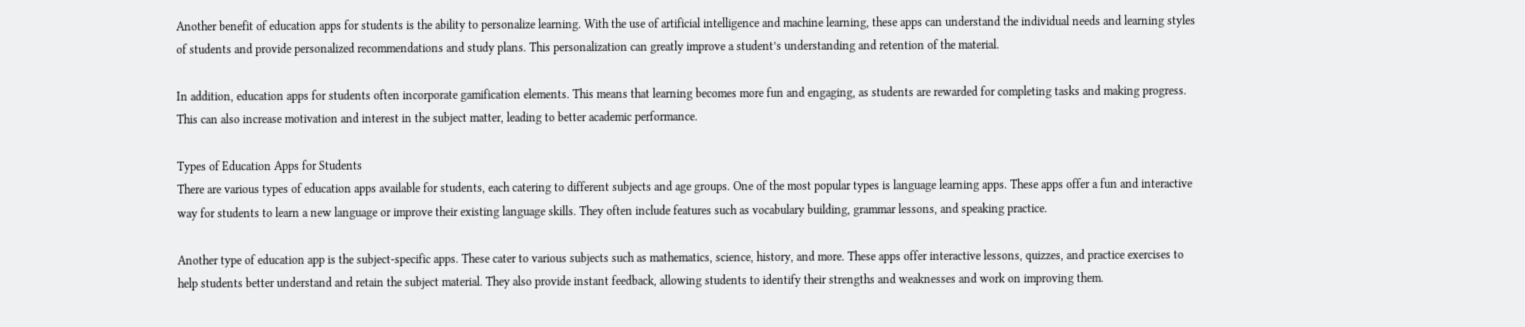Another benefit of education apps for students is the ability to personalize learning. With the use of artificial intelligence and machine learning, these apps can understand the individual needs and learning styles of students and provide personalized recommendations and study plans. This personalization can greatly improve a student’s understanding and retention of the material.

In addition, education apps for students often incorporate gamification elements. This means that learning becomes more fun and engaging, as students are rewarded for completing tasks and making progress. This can also increase motivation and interest in the subject matter, leading to better academic performance.

Types of Education Apps for Students
There are various types of education apps available for students, each catering to different subjects and age groups. One of the most popular types is language learning apps. These apps offer a fun and interactive way for students to learn a new language or improve their existing language skills. They often include features such as vocabulary building, grammar lessons, and speaking practice.

Another type of education app is the subject-specific apps. These cater to various subjects such as mathematics, science, history, and more. These apps offer interactive lessons, quizzes, and practice exercises to help students better understand and retain the subject material. They also provide instant feedback, allowing students to identify their strengths and weaknesses and work on improving them.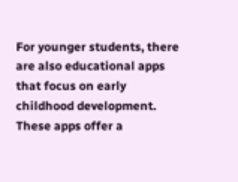For younger students, there are also educational apps that focus on early childhood development. These apps offer a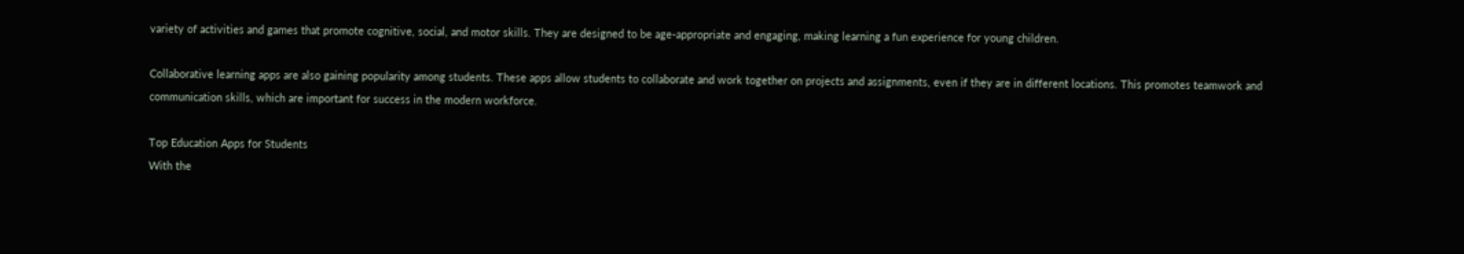variety of activities and games that promote cognitive, social, and motor skills. They are designed to be age-appropriate and engaging, making learning a fun experience for young children.

Collaborative learning apps are also gaining popularity among students. These apps allow students to collaborate and work together on projects and assignments, even if they are in different locations. This promotes teamwork and communication skills, which are important for success in the modern workforce.

Top Education Apps for Students
With the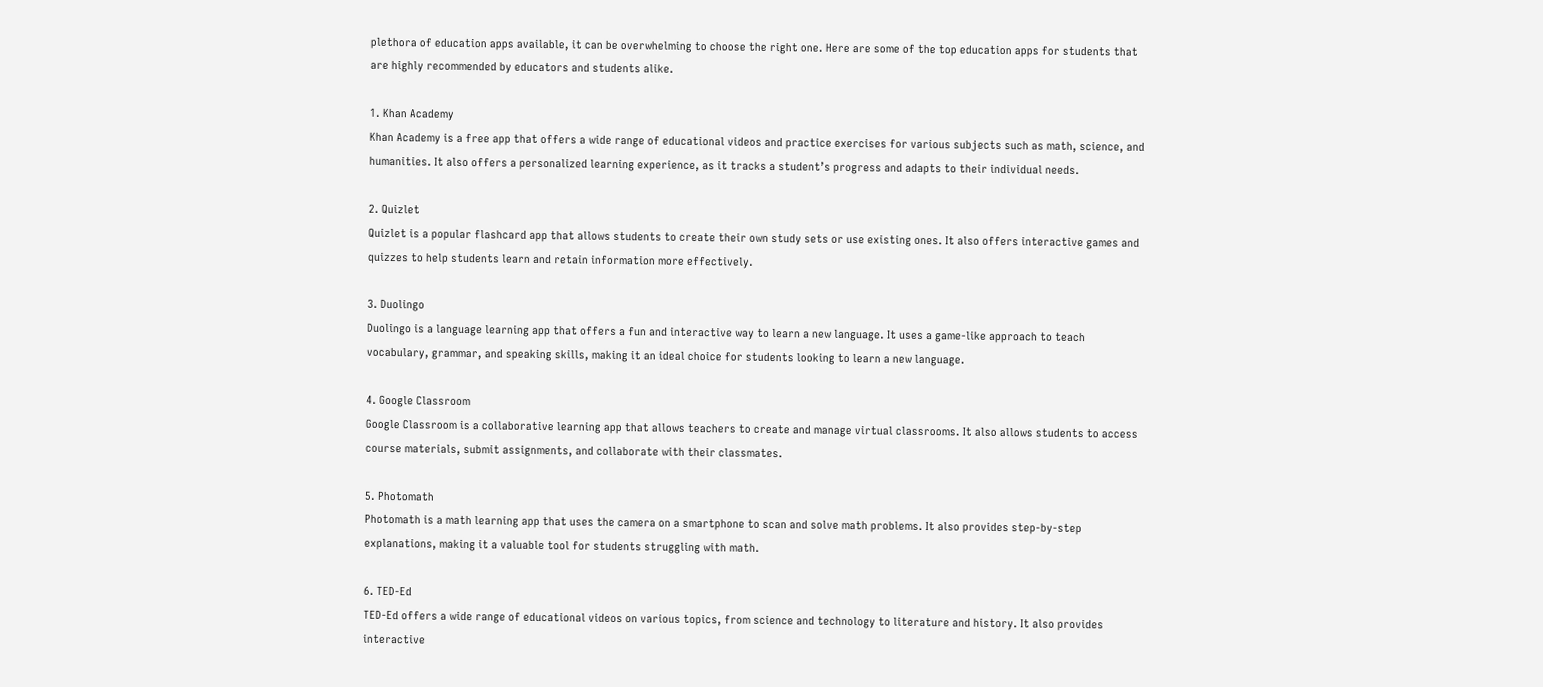plethora of education apps available, it can be overwhelming to choose the right one. Here are some of the top education apps for students that are highly recommended by educators and students alike.

1. Khan Academy
Khan Academy is a free app that offers a wide range of educational videos and practice exercises for various subjects such as math, science, and humanities. It also offers a personalized learning experience, as it tracks a student’s progress and adapts to their individual needs.

2. Quizlet
Quizlet is a popular flashcard app that allows students to create their own study sets or use existing ones. It also offers interactive games and quizzes to help students learn and retain information more effectively.

3. Duolingo
Duolingo is a language learning app that offers a fun and interactive way to learn a new language. It uses a game-like approach to teach vocabulary, grammar, and speaking skills, making it an ideal choice for students looking to learn a new language.

4. Google Classroom
Google Classroom is a collaborative learning app that allows teachers to create and manage virtual classrooms. It also allows students to access course materials, submit assignments, and collaborate with their classmates.

5. Photomath
Photomath is a math learning app that uses the camera on a smartphone to scan and solve math problems. It also provides step-by-step explanations, making it a valuable tool for students struggling with math.

6. TED-Ed
TED-Ed offers a wide range of educational videos on various topics, from science and technology to literature and history. It also provides interactive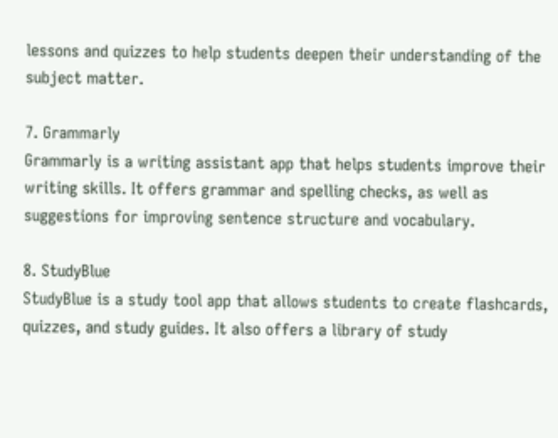lessons and quizzes to help students deepen their understanding of the subject matter.

7. Grammarly
Grammarly is a writing assistant app that helps students improve their writing skills. It offers grammar and spelling checks, as well as suggestions for improving sentence structure and vocabulary.

8. StudyBlue
StudyBlue is a study tool app that allows students to create flashcards, quizzes, and study guides. It also offers a library of study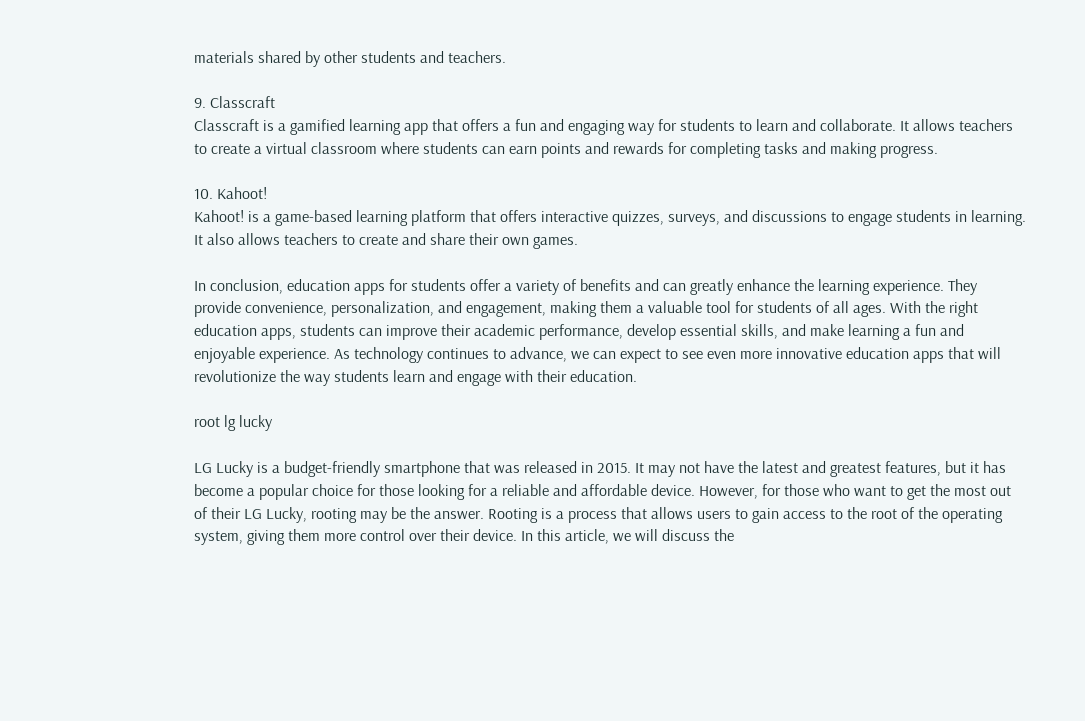materials shared by other students and teachers.

9. Classcraft
Classcraft is a gamified learning app that offers a fun and engaging way for students to learn and collaborate. It allows teachers to create a virtual classroom where students can earn points and rewards for completing tasks and making progress.

10. Kahoot!
Kahoot! is a game-based learning platform that offers interactive quizzes, surveys, and discussions to engage students in learning. It also allows teachers to create and share their own games.

In conclusion, education apps for students offer a variety of benefits and can greatly enhance the learning experience. They provide convenience, personalization, and engagement, making them a valuable tool for students of all ages. With the right education apps, students can improve their academic performance, develop essential skills, and make learning a fun and enjoyable experience. As technology continues to advance, we can expect to see even more innovative education apps that will revolutionize the way students learn and engage with their education.

root lg lucky

LG Lucky is a budget-friendly smartphone that was released in 2015. It may not have the latest and greatest features, but it has become a popular choice for those looking for a reliable and affordable device. However, for those who want to get the most out of their LG Lucky, rooting may be the answer. Rooting is a process that allows users to gain access to the root of the operating system, giving them more control over their device. In this article, we will discuss the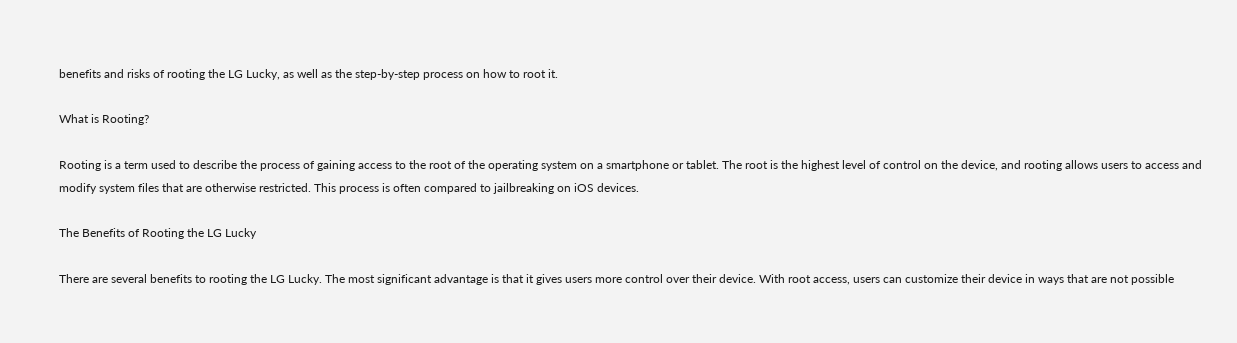benefits and risks of rooting the LG Lucky, as well as the step-by-step process on how to root it.

What is Rooting?

Rooting is a term used to describe the process of gaining access to the root of the operating system on a smartphone or tablet. The root is the highest level of control on the device, and rooting allows users to access and modify system files that are otherwise restricted. This process is often compared to jailbreaking on iOS devices.

The Benefits of Rooting the LG Lucky

There are several benefits to rooting the LG Lucky. The most significant advantage is that it gives users more control over their device. With root access, users can customize their device in ways that are not possible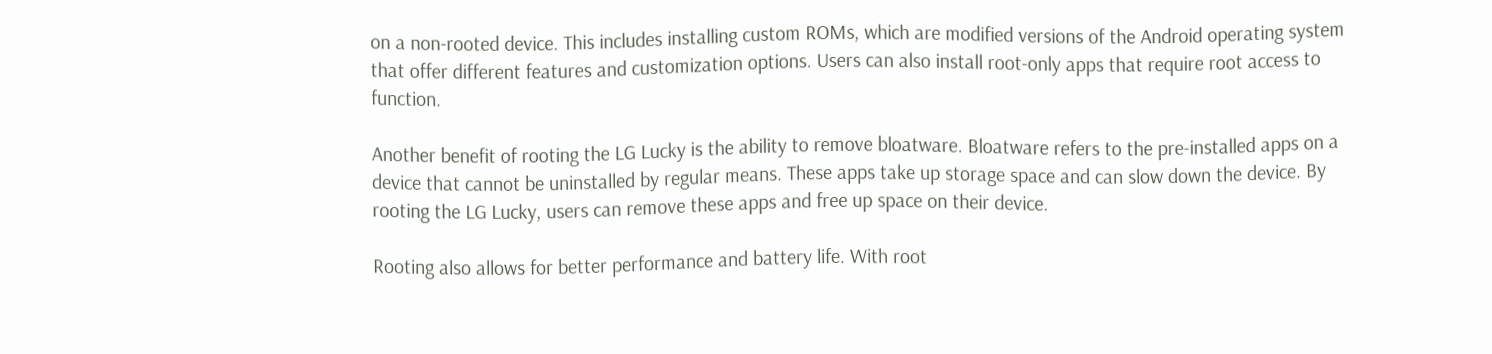on a non-rooted device. This includes installing custom ROMs, which are modified versions of the Android operating system that offer different features and customization options. Users can also install root-only apps that require root access to function.

Another benefit of rooting the LG Lucky is the ability to remove bloatware. Bloatware refers to the pre-installed apps on a device that cannot be uninstalled by regular means. These apps take up storage space and can slow down the device. By rooting the LG Lucky, users can remove these apps and free up space on their device.

Rooting also allows for better performance and battery life. With root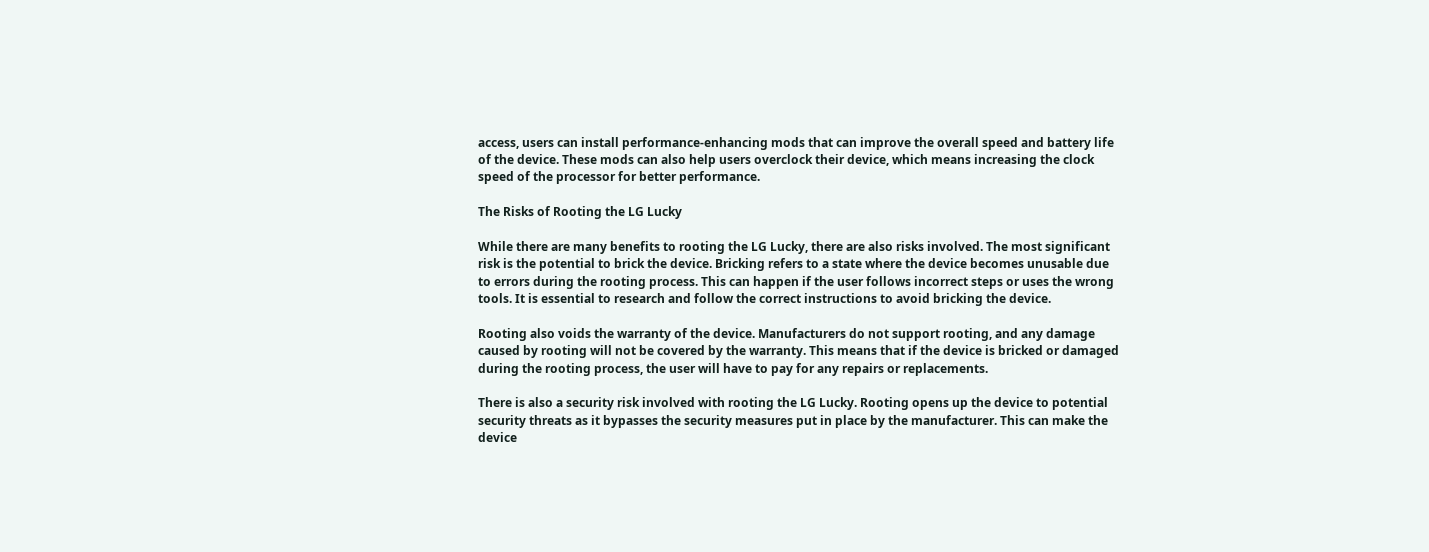access, users can install performance-enhancing mods that can improve the overall speed and battery life of the device. These mods can also help users overclock their device, which means increasing the clock speed of the processor for better performance.

The Risks of Rooting the LG Lucky

While there are many benefits to rooting the LG Lucky, there are also risks involved. The most significant risk is the potential to brick the device. Bricking refers to a state where the device becomes unusable due to errors during the rooting process. This can happen if the user follows incorrect steps or uses the wrong tools. It is essential to research and follow the correct instructions to avoid bricking the device.

Rooting also voids the warranty of the device. Manufacturers do not support rooting, and any damage caused by rooting will not be covered by the warranty. This means that if the device is bricked or damaged during the rooting process, the user will have to pay for any repairs or replacements.

There is also a security risk involved with rooting the LG Lucky. Rooting opens up the device to potential security threats as it bypasses the security measures put in place by the manufacturer. This can make the device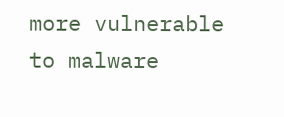more vulnerable to malware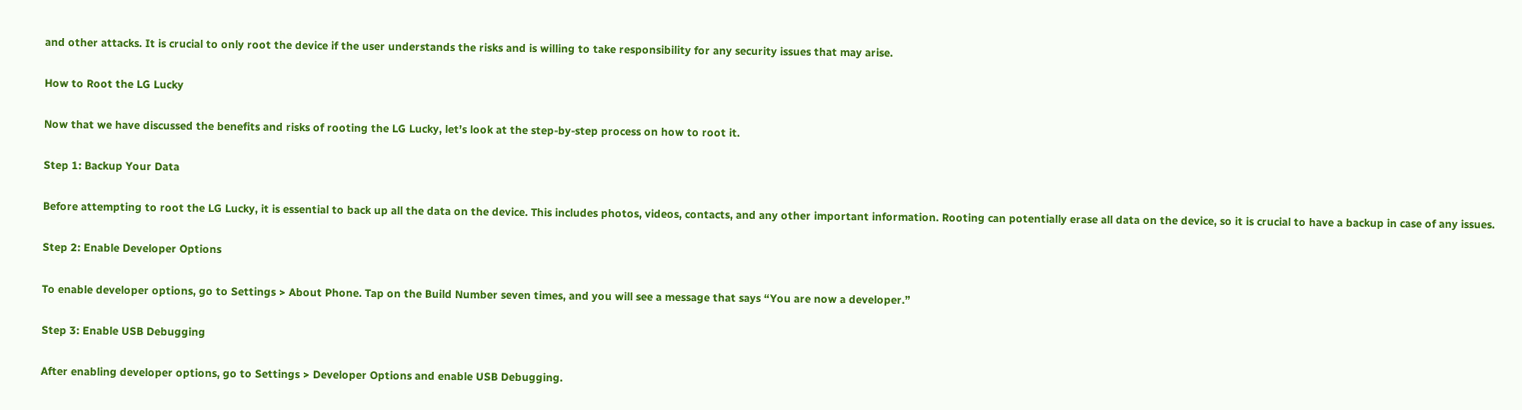and other attacks. It is crucial to only root the device if the user understands the risks and is willing to take responsibility for any security issues that may arise.

How to Root the LG Lucky

Now that we have discussed the benefits and risks of rooting the LG Lucky, let’s look at the step-by-step process on how to root it.

Step 1: Backup Your Data

Before attempting to root the LG Lucky, it is essential to back up all the data on the device. This includes photos, videos, contacts, and any other important information. Rooting can potentially erase all data on the device, so it is crucial to have a backup in case of any issues.

Step 2: Enable Developer Options

To enable developer options, go to Settings > About Phone. Tap on the Build Number seven times, and you will see a message that says “You are now a developer.”

Step 3: Enable USB Debugging

After enabling developer options, go to Settings > Developer Options and enable USB Debugging.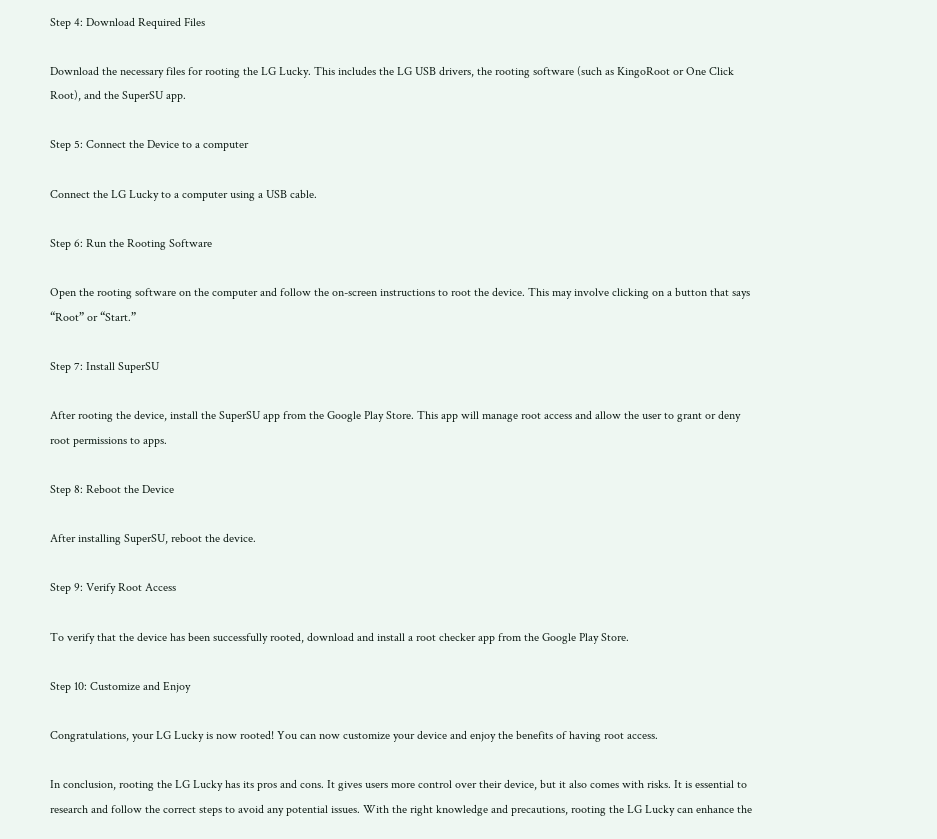Step 4: Download Required Files

Download the necessary files for rooting the LG Lucky. This includes the LG USB drivers, the rooting software (such as KingoRoot or One Click Root), and the SuperSU app.

Step 5: Connect the Device to a computer

Connect the LG Lucky to a computer using a USB cable.

Step 6: Run the Rooting Software

Open the rooting software on the computer and follow the on-screen instructions to root the device. This may involve clicking on a button that says “Root” or “Start.”

Step 7: Install SuperSU

After rooting the device, install the SuperSU app from the Google Play Store. This app will manage root access and allow the user to grant or deny root permissions to apps.

Step 8: Reboot the Device

After installing SuperSU, reboot the device.

Step 9: Verify Root Access

To verify that the device has been successfully rooted, download and install a root checker app from the Google Play Store.

Step 10: Customize and Enjoy

Congratulations, your LG Lucky is now rooted! You can now customize your device and enjoy the benefits of having root access.

In conclusion, rooting the LG Lucky has its pros and cons. It gives users more control over their device, but it also comes with risks. It is essential to research and follow the correct steps to avoid any potential issues. With the right knowledge and precautions, rooting the LG Lucky can enhance the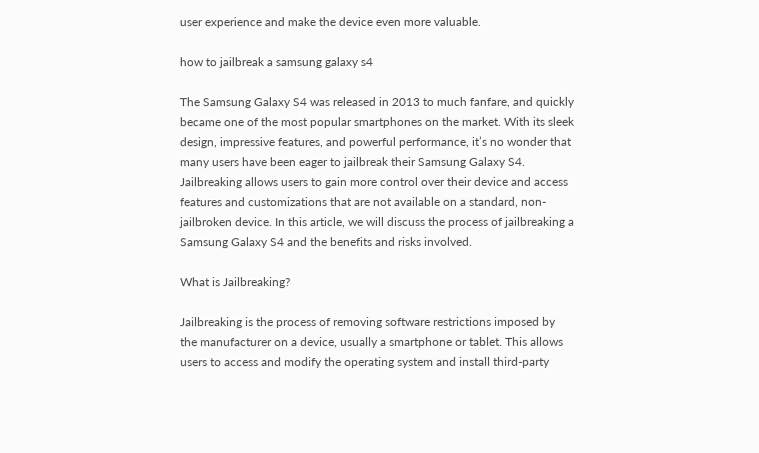user experience and make the device even more valuable.

how to jailbreak a samsung galaxy s4

The Samsung Galaxy S4 was released in 2013 to much fanfare, and quickly became one of the most popular smartphones on the market. With its sleek design, impressive features, and powerful performance, it’s no wonder that many users have been eager to jailbreak their Samsung Galaxy S4. Jailbreaking allows users to gain more control over their device and access features and customizations that are not available on a standard, non-jailbroken device. In this article, we will discuss the process of jailbreaking a Samsung Galaxy S4 and the benefits and risks involved.

What is Jailbreaking?

Jailbreaking is the process of removing software restrictions imposed by the manufacturer on a device, usually a smartphone or tablet. This allows users to access and modify the operating system and install third-party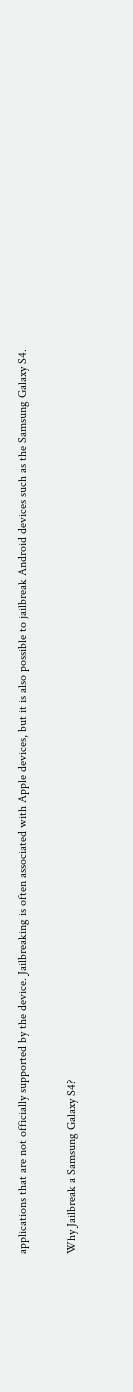applications that are not officially supported by the device. Jailbreaking is often associated with Apple devices, but it is also possible to jailbreak Android devices such as the Samsung Galaxy S4.

Why Jailbreak a Samsung Galaxy S4?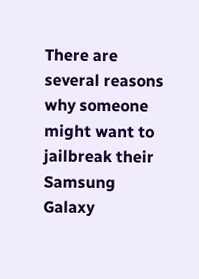There are several reasons why someone might want to jailbreak their Samsung Galaxy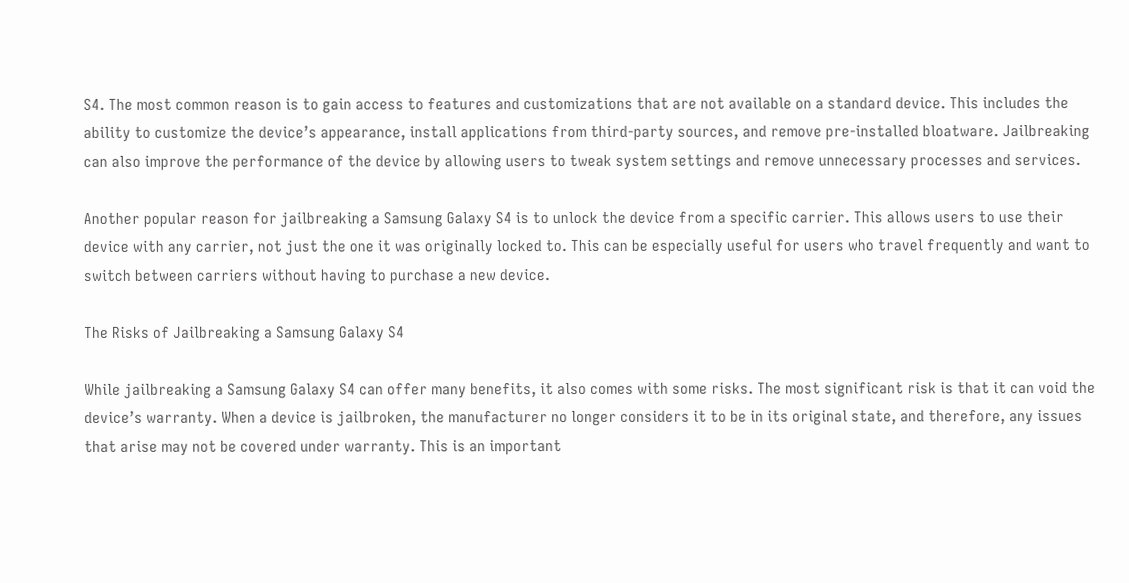S4. The most common reason is to gain access to features and customizations that are not available on a standard device. This includes the ability to customize the device’s appearance, install applications from third-party sources, and remove pre-installed bloatware. Jailbreaking can also improve the performance of the device by allowing users to tweak system settings and remove unnecessary processes and services.

Another popular reason for jailbreaking a Samsung Galaxy S4 is to unlock the device from a specific carrier. This allows users to use their device with any carrier, not just the one it was originally locked to. This can be especially useful for users who travel frequently and want to switch between carriers without having to purchase a new device.

The Risks of Jailbreaking a Samsung Galaxy S4

While jailbreaking a Samsung Galaxy S4 can offer many benefits, it also comes with some risks. The most significant risk is that it can void the device’s warranty. When a device is jailbroken, the manufacturer no longer considers it to be in its original state, and therefore, any issues that arise may not be covered under warranty. This is an important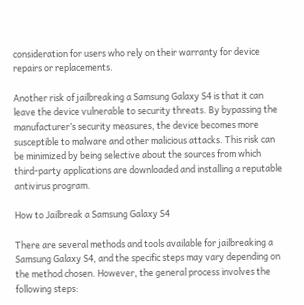consideration for users who rely on their warranty for device repairs or replacements.

Another risk of jailbreaking a Samsung Galaxy S4 is that it can leave the device vulnerable to security threats. By bypassing the manufacturer’s security measures, the device becomes more susceptible to malware and other malicious attacks. This risk can be minimized by being selective about the sources from which third-party applications are downloaded and installing a reputable antivirus program.

How to Jailbreak a Samsung Galaxy S4

There are several methods and tools available for jailbreaking a Samsung Galaxy S4, and the specific steps may vary depending on the method chosen. However, the general process involves the following steps: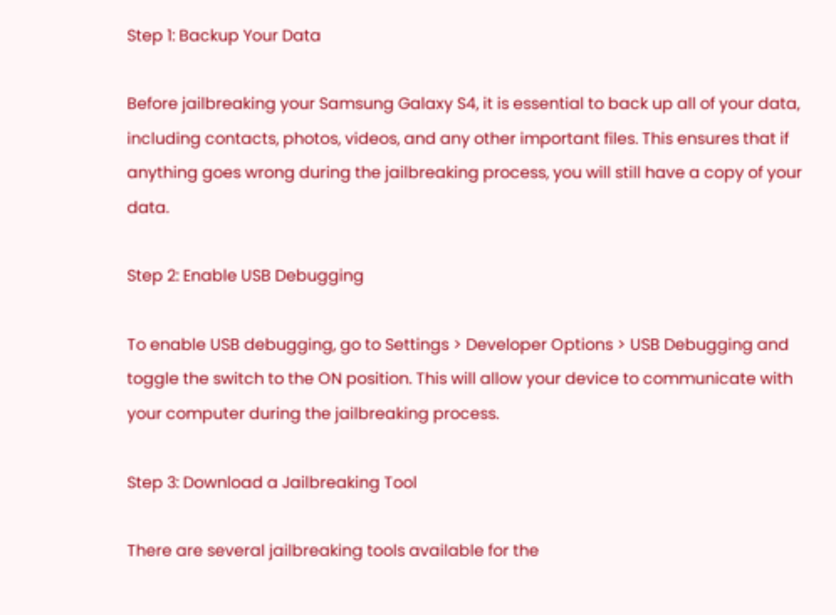Step 1: Backup Your Data

Before jailbreaking your Samsung Galaxy S4, it is essential to back up all of your data, including contacts, photos, videos, and any other important files. This ensures that if anything goes wrong during the jailbreaking process, you will still have a copy of your data.

Step 2: Enable USB Debugging

To enable USB debugging, go to Settings > Developer Options > USB Debugging and toggle the switch to the ON position. This will allow your device to communicate with your computer during the jailbreaking process.

Step 3: Download a Jailbreaking Tool

There are several jailbreaking tools available for the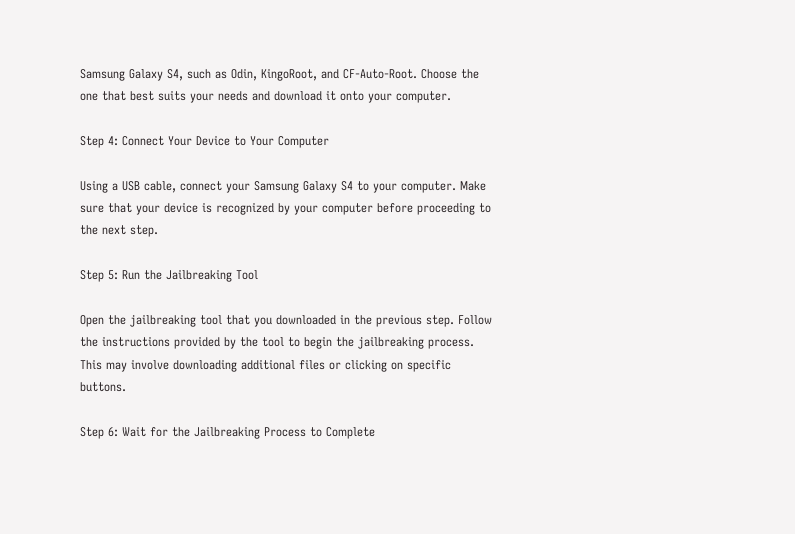Samsung Galaxy S4, such as Odin, KingoRoot, and CF-Auto-Root. Choose the one that best suits your needs and download it onto your computer.

Step 4: Connect Your Device to Your Computer

Using a USB cable, connect your Samsung Galaxy S4 to your computer. Make sure that your device is recognized by your computer before proceeding to the next step.

Step 5: Run the Jailbreaking Tool

Open the jailbreaking tool that you downloaded in the previous step. Follow the instructions provided by the tool to begin the jailbreaking process. This may involve downloading additional files or clicking on specific buttons.

Step 6: Wait for the Jailbreaking Process to Complete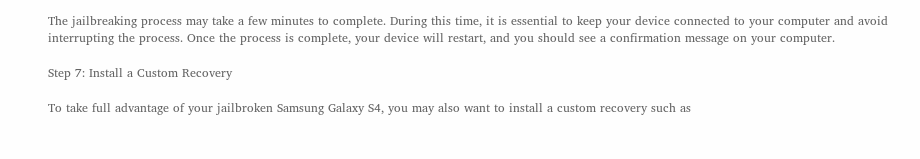The jailbreaking process may take a few minutes to complete. During this time, it is essential to keep your device connected to your computer and avoid interrupting the process. Once the process is complete, your device will restart, and you should see a confirmation message on your computer.

Step 7: Install a Custom Recovery

To take full advantage of your jailbroken Samsung Galaxy S4, you may also want to install a custom recovery such as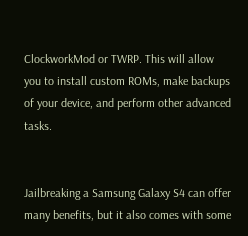ClockworkMod or TWRP. This will allow you to install custom ROMs, make backups of your device, and perform other advanced tasks.


Jailbreaking a Samsung Galaxy S4 can offer many benefits, but it also comes with some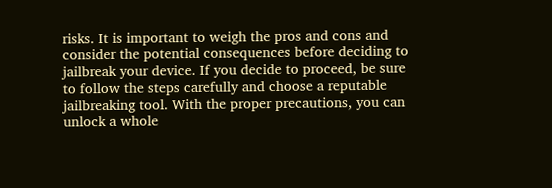risks. It is important to weigh the pros and cons and consider the potential consequences before deciding to jailbreak your device. If you decide to proceed, be sure to follow the steps carefully and choose a reputable jailbreaking tool. With the proper precautions, you can unlock a whole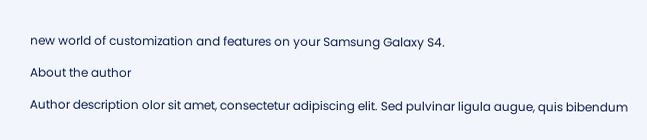new world of customization and features on your Samsung Galaxy S4.

About the author

Author description olor sit amet, consectetur adipiscing elit. Sed pulvinar ligula augue, quis bibendum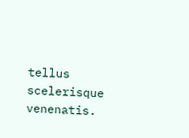tellus scelerisque venenatis.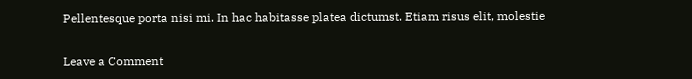Pellentesque porta nisi mi. In hac habitasse platea dictumst. Etiam risus elit, molestie

Leave a Comment